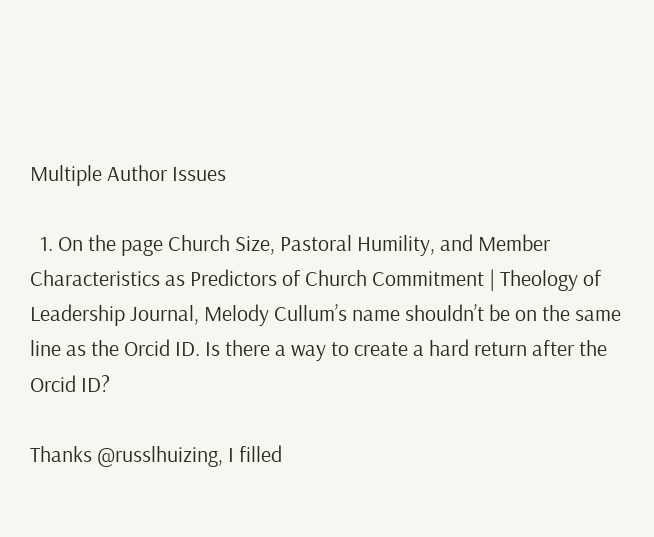Multiple Author Issues

  1. On the page Church Size, Pastoral Humility, and Member Characteristics as Predictors of Church Commitment | Theology of Leadership Journal, Melody Cullum’s name shouldn’t be on the same line as the Orcid ID. Is there a way to create a hard return after the Orcid ID?

Thanks @russlhuizing, I filled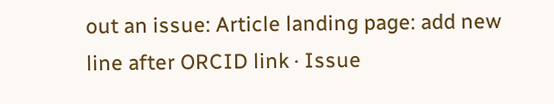out an issue: Article landing page: add new line after ORCID link · Issue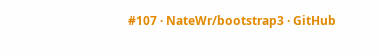#107 · NateWr/bootstrap3 · GitHub